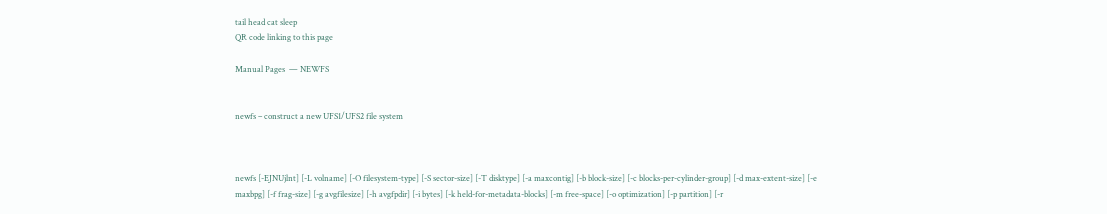tail head cat sleep
QR code linking to this page

Manual Pages  — NEWFS


newfs – construct a new UFS1/UFS2 file system



newfs [-EJNUjlnt] [-L volname] [-O filesystem-type] [-S sector-size] [-T disktype] [-a maxcontig] [-b block-size] [-c blocks-per-cylinder-group] [-d max-extent-size] [-e maxbpg] [-f frag-size] [-g avgfilesize] [-h avgfpdir] [-i bytes] [-k held-for-metadata-blocks] [-m free-space] [-o optimization] [-p partition] [-r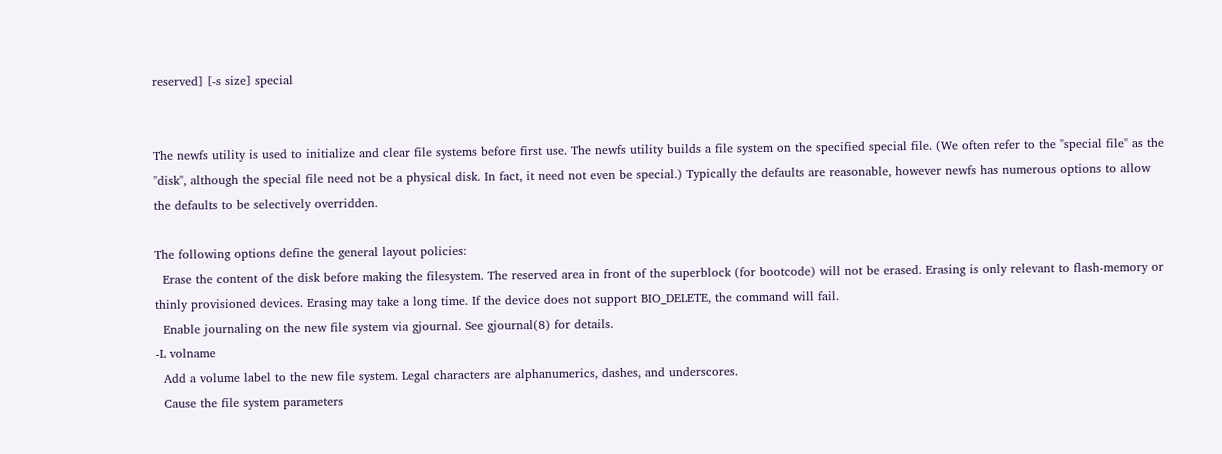reserved] [-s size] special


The newfs utility is used to initialize and clear file systems before first use. The newfs utility builds a file system on the specified special file. (We often refer to the "special file" as the "disk", although the special file need not be a physical disk. In fact, it need not even be special.) Typically the defaults are reasonable, however newfs has numerous options to allow the defaults to be selectively overridden.

The following options define the general layout policies:
  Erase the content of the disk before making the filesystem. The reserved area in front of the superblock (for bootcode) will not be erased. Erasing is only relevant to flash-memory or thinly provisioned devices. Erasing may take a long time. If the device does not support BIO_DELETE, the command will fail.
  Enable journaling on the new file system via gjournal. See gjournal(8) for details.
-L volname
  Add a volume label to the new file system. Legal characters are alphanumerics, dashes, and underscores.
  Cause the file system parameters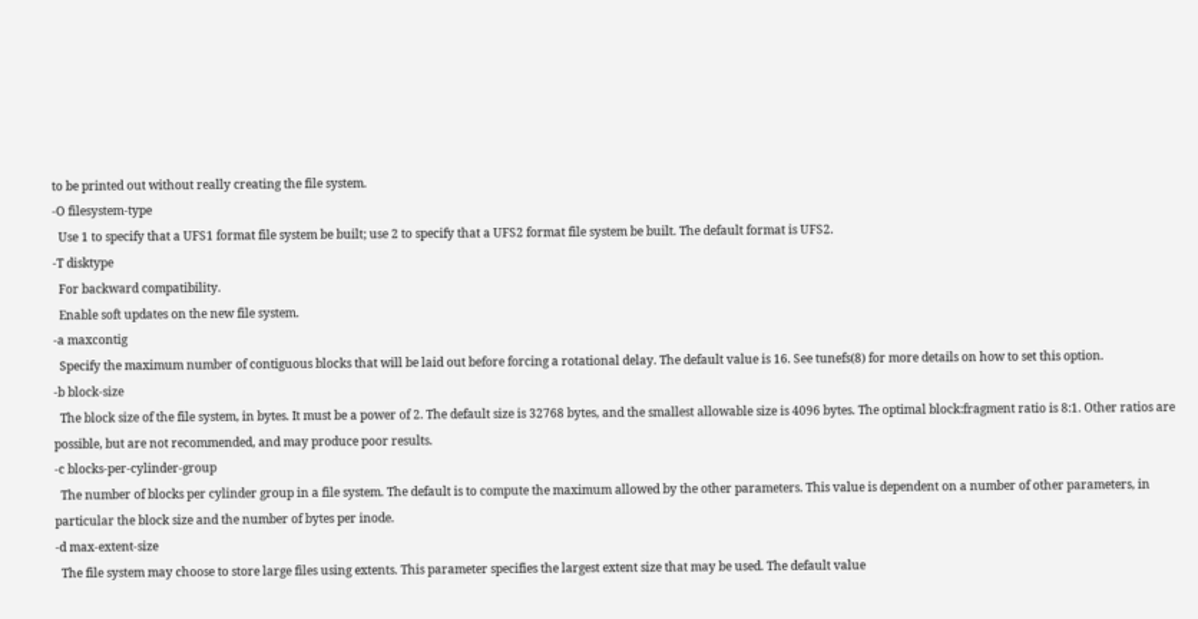to be printed out without really creating the file system.
-O filesystem-type
  Use 1 to specify that a UFS1 format file system be built; use 2 to specify that a UFS2 format file system be built. The default format is UFS2.
-T disktype
  For backward compatibility.
  Enable soft updates on the new file system.
-a maxcontig
  Specify the maximum number of contiguous blocks that will be laid out before forcing a rotational delay. The default value is 16. See tunefs(8) for more details on how to set this option.
-b block-size
  The block size of the file system, in bytes. It must be a power of 2. The default size is 32768 bytes, and the smallest allowable size is 4096 bytes. The optimal block:fragment ratio is 8:1. Other ratios are possible, but are not recommended, and may produce poor results.
-c blocks-per-cylinder-group
  The number of blocks per cylinder group in a file system. The default is to compute the maximum allowed by the other parameters. This value is dependent on a number of other parameters, in particular the block size and the number of bytes per inode.
-d max-extent-size
  The file system may choose to store large files using extents. This parameter specifies the largest extent size that may be used. The default value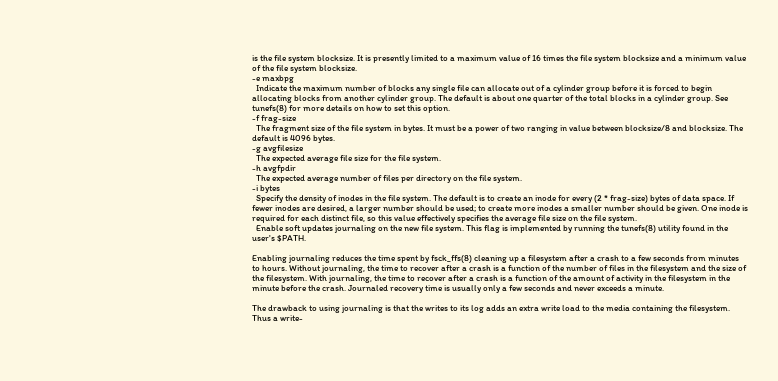is the file system blocksize. It is presently limited to a maximum value of 16 times the file system blocksize and a minimum value of the file system blocksize.
-e maxbpg
  Indicate the maximum number of blocks any single file can allocate out of a cylinder group before it is forced to begin allocating blocks from another cylinder group. The default is about one quarter of the total blocks in a cylinder group. See tunefs(8) for more details on how to set this option.
-f frag-size
  The fragment size of the file system in bytes. It must be a power of two ranging in value between blocksize/8 and blocksize. The default is 4096 bytes.
-g avgfilesize
  The expected average file size for the file system.
-h avgfpdir
  The expected average number of files per directory on the file system.
-i bytes
  Specify the density of inodes in the file system. The default is to create an inode for every (2 * frag-size) bytes of data space. If fewer inodes are desired, a larger number should be used; to create more inodes a smaller number should be given. One inode is required for each distinct file, so this value effectively specifies the average file size on the file system.
  Enable soft updates journaling on the new file system. This flag is implemented by running the tunefs(8) utility found in the user's $PATH.

Enabling journaling reduces the time spent by fsck_ffs(8) cleaning up a filesystem after a crash to a few seconds from minutes to hours. Without journaling, the time to recover after a crash is a function of the number of files in the filesystem and the size of the filesystem. With journaling, the time to recover after a crash is a function of the amount of activity in the filesystem in the minute before the crash. Journaled recovery time is usually only a few seconds and never exceeds a minute.

The drawback to using journaling is that the writes to its log adds an extra write load to the media containing the filesystem. Thus a write-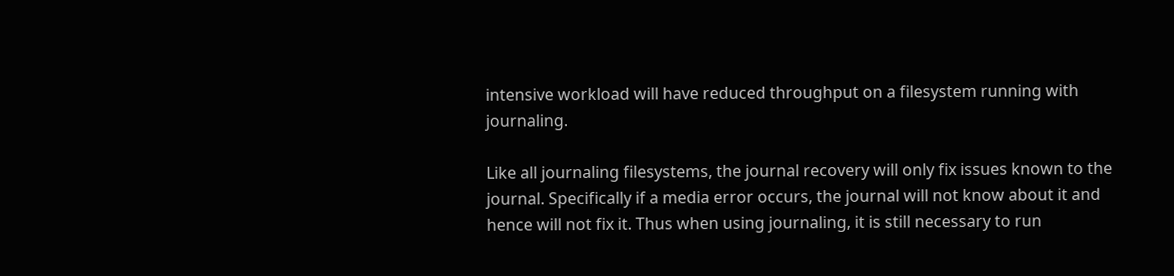intensive workload will have reduced throughput on a filesystem running with journaling.

Like all journaling filesystems, the journal recovery will only fix issues known to the journal. Specifically if a media error occurs, the journal will not know about it and hence will not fix it. Thus when using journaling, it is still necessary to run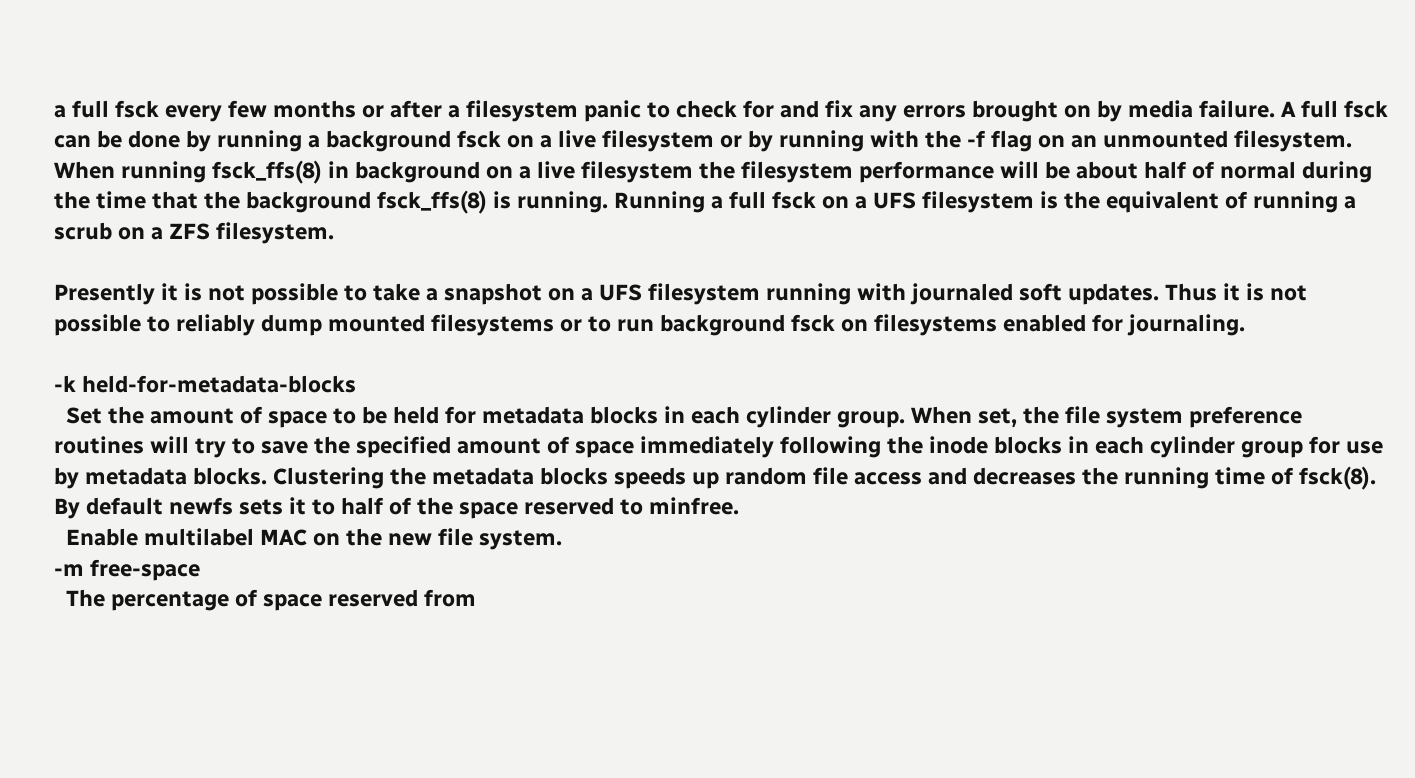a full fsck every few months or after a filesystem panic to check for and fix any errors brought on by media failure. A full fsck can be done by running a background fsck on a live filesystem or by running with the -f flag on an unmounted filesystem. When running fsck_ffs(8) in background on a live filesystem the filesystem performance will be about half of normal during the time that the background fsck_ffs(8) is running. Running a full fsck on a UFS filesystem is the equivalent of running a scrub on a ZFS filesystem.

Presently it is not possible to take a snapshot on a UFS filesystem running with journaled soft updates. Thus it is not possible to reliably dump mounted filesystems or to run background fsck on filesystems enabled for journaling.

-k held-for-metadata-blocks
  Set the amount of space to be held for metadata blocks in each cylinder group. When set, the file system preference routines will try to save the specified amount of space immediately following the inode blocks in each cylinder group for use by metadata blocks. Clustering the metadata blocks speeds up random file access and decreases the running time of fsck(8). By default newfs sets it to half of the space reserved to minfree.
  Enable multilabel MAC on the new file system.
-m free-space
  The percentage of space reserved from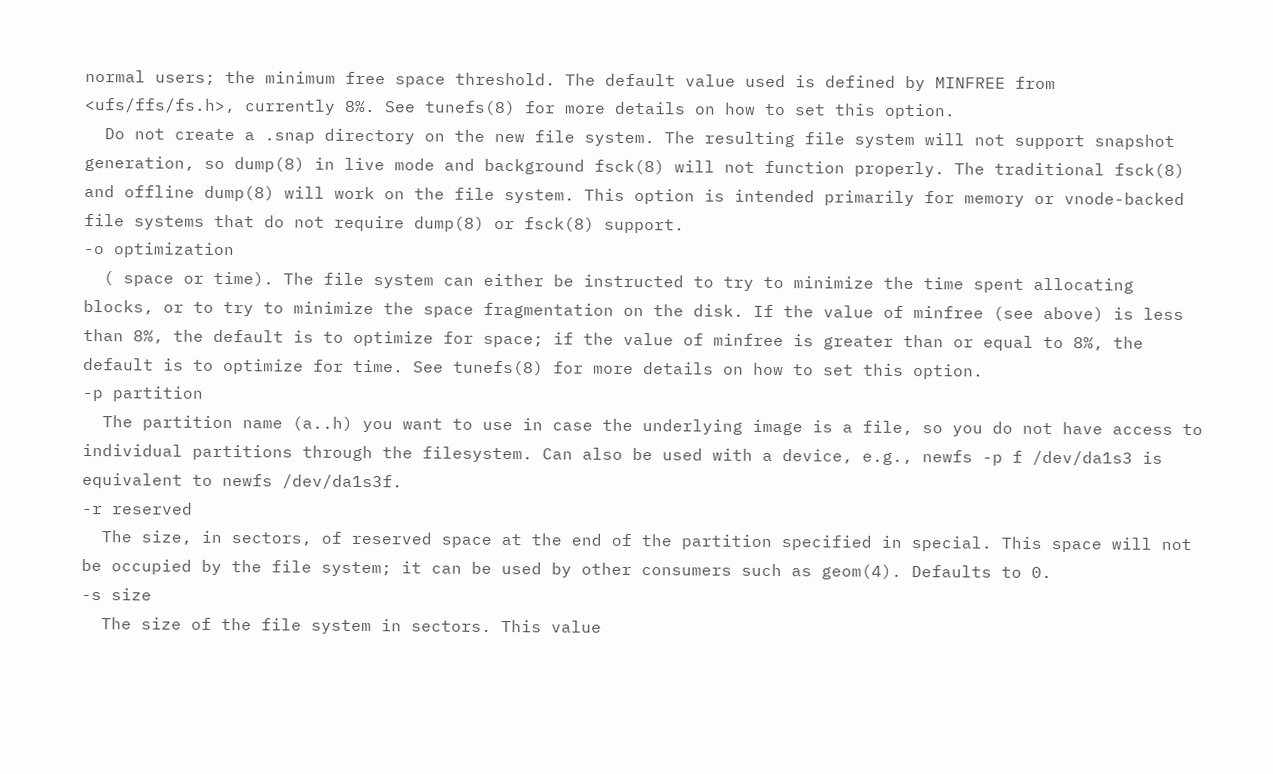normal users; the minimum free space threshold. The default value used is defined by MINFREE from <ufs/ffs/fs.h>, currently 8%. See tunefs(8) for more details on how to set this option.
  Do not create a .snap directory on the new file system. The resulting file system will not support snapshot generation, so dump(8) in live mode and background fsck(8) will not function properly. The traditional fsck(8) and offline dump(8) will work on the file system. This option is intended primarily for memory or vnode-backed file systems that do not require dump(8) or fsck(8) support.
-o optimization
  ( space or time). The file system can either be instructed to try to minimize the time spent allocating blocks, or to try to minimize the space fragmentation on the disk. If the value of minfree (see above) is less than 8%, the default is to optimize for space; if the value of minfree is greater than or equal to 8%, the default is to optimize for time. See tunefs(8) for more details on how to set this option.
-p partition
  The partition name (a..h) you want to use in case the underlying image is a file, so you do not have access to individual partitions through the filesystem. Can also be used with a device, e.g., newfs -p f /dev/da1s3 is equivalent to newfs /dev/da1s3f.
-r reserved
  The size, in sectors, of reserved space at the end of the partition specified in special. This space will not be occupied by the file system; it can be used by other consumers such as geom(4). Defaults to 0.
-s size
  The size of the file system in sectors. This value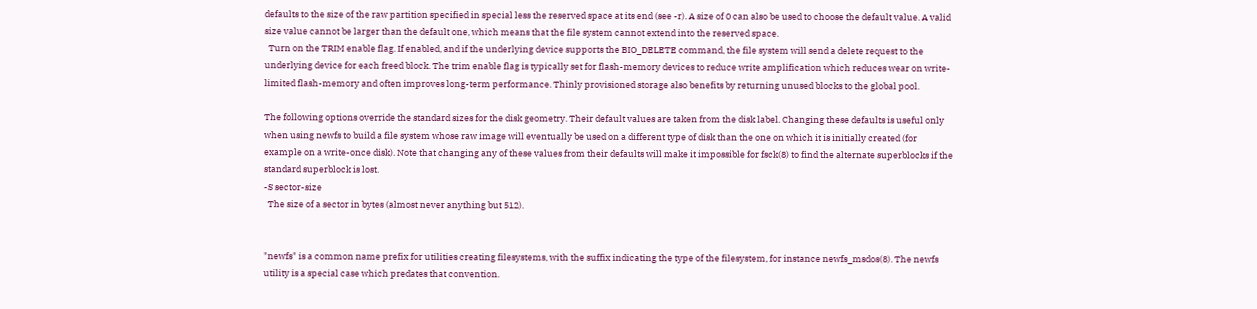defaults to the size of the raw partition specified in special less the reserved space at its end (see -r). A size of 0 can also be used to choose the default value. A valid size value cannot be larger than the default one, which means that the file system cannot extend into the reserved space.
  Turn on the TRIM enable flag. If enabled, and if the underlying device supports the BIO_DELETE command, the file system will send a delete request to the underlying device for each freed block. The trim enable flag is typically set for flash-memory devices to reduce write amplification which reduces wear on write-limited flash-memory and often improves long-term performance. Thinly provisioned storage also benefits by returning unused blocks to the global pool.

The following options override the standard sizes for the disk geometry. Their default values are taken from the disk label. Changing these defaults is useful only when using newfs to build a file system whose raw image will eventually be used on a different type of disk than the one on which it is initially created (for example on a write-once disk). Note that changing any of these values from their defaults will make it impossible for fsck(8) to find the alternate superblocks if the standard superblock is lost.
-S sector-size
  The size of a sector in bytes (almost never anything but 512).


"newfs" is a common name prefix for utilities creating filesystems, with the suffix indicating the type of the filesystem, for instance newfs_msdos(8). The newfs utility is a special case which predates that convention.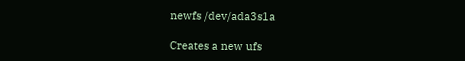newfs /dev/ada3s1a

Creates a new ufs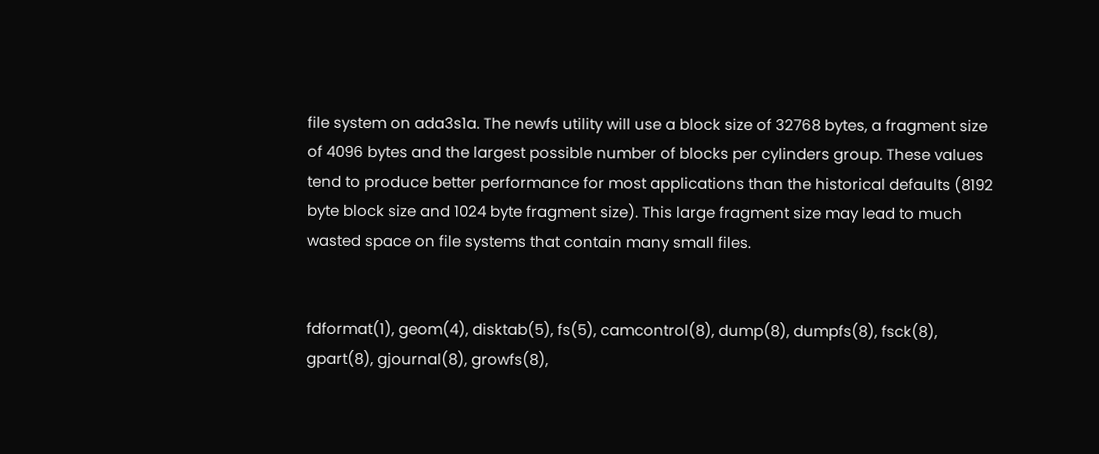file system on ada3s1a. The newfs utility will use a block size of 32768 bytes, a fragment size of 4096 bytes and the largest possible number of blocks per cylinders group. These values tend to produce better performance for most applications than the historical defaults (8192 byte block size and 1024 byte fragment size). This large fragment size may lead to much wasted space on file systems that contain many small files.


fdformat(1), geom(4), disktab(5), fs(5), camcontrol(8), dump(8), dumpfs(8), fsck(8), gpart(8), gjournal(8), growfs(8),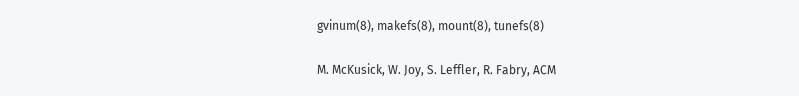gvinum(8), makefs(8), mount(8), tunefs(8)

M. McKusick, W. Joy, S. Leffler, R. Fabry, ACM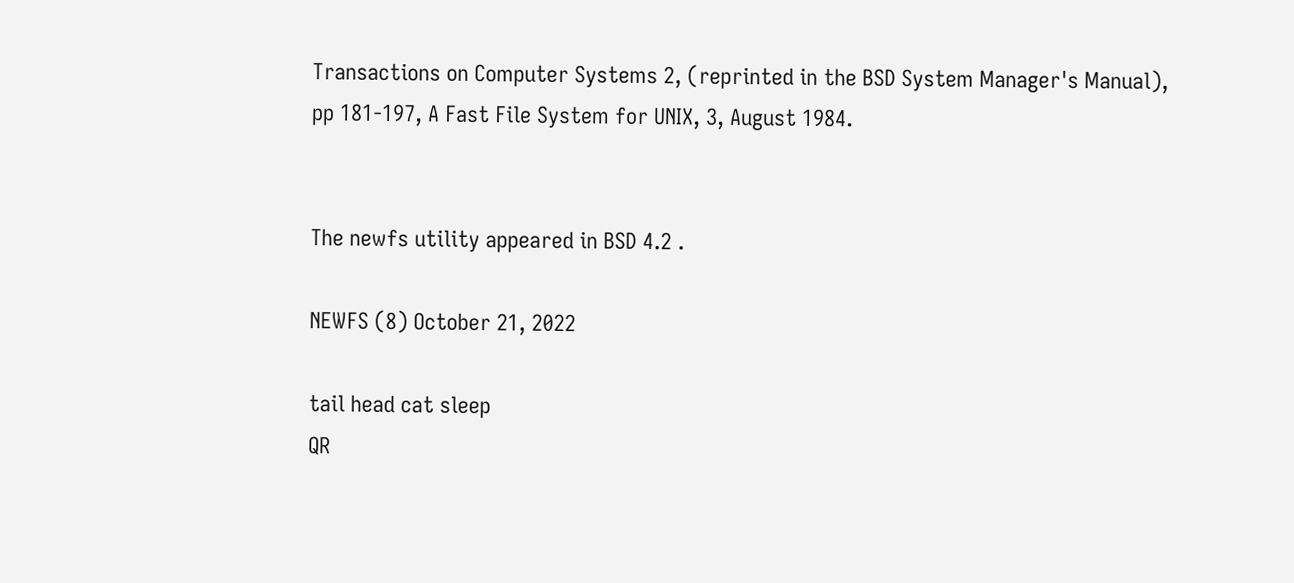Transactions on Computer Systems 2, (reprinted in the BSD System Manager's Manual), pp 181-197, A Fast File System for UNIX, 3, August 1984.


The newfs utility appeared in BSD 4.2 .

NEWFS (8) October 21, 2022

tail head cat sleep
QR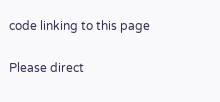code linking to this page

Please direct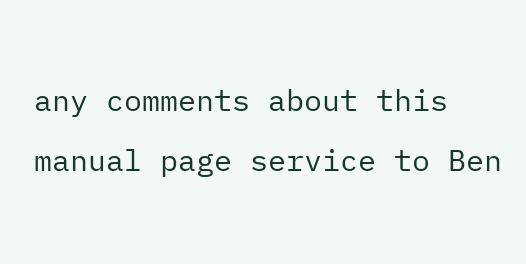any comments about this manual page service to Ben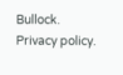Bullock. Privacy policy.